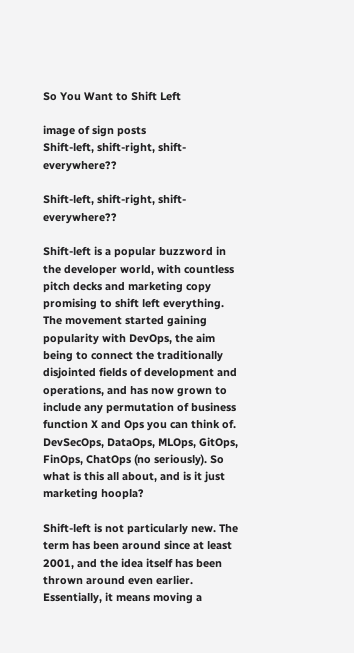So You Want to Shift Left

image of sign posts
Shift-left, shift-right, shift-everywhere??

Shift-left, shift-right, shift-everywhere??

Shift-left is a popular buzzword in the developer world, with countless pitch decks and marketing copy promising to shift left everything. The movement started gaining popularity with DevOps, the aim being to connect the traditionally disjointed fields of development and operations, and has now grown to include any permutation of business function X and Ops you can think of. DevSecOps, DataOps, MLOps, GitOps, FinOps, ChatOps (no seriously). So what is this all about, and is it just marketing hoopla?

Shift-left is not particularly new. The term has been around since at least 2001, and the idea itself has been thrown around even earlier. Essentially, it means moving a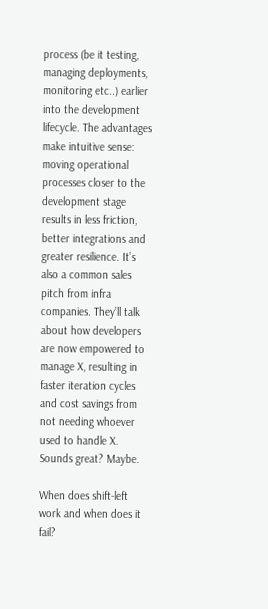process (be it testing, managing deployments, monitoring etc..) earlier into the development lifecycle. The advantages make intuitive sense: moving operational processes closer to the development stage results in less friction, better integrations and greater resilience. It’s also a common sales pitch from infra companies. They’ll talk about how developers are now empowered to manage X, resulting in faster iteration cycles and cost savings from not needing whoever used to handle X. Sounds great? Maybe.

When does shift-left work and when does it fail?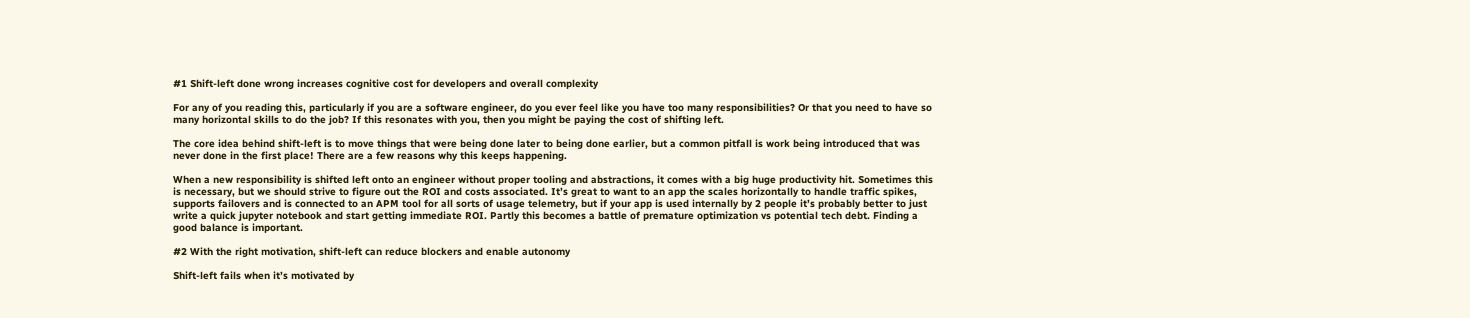#1 Shift-left done wrong increases cognitive cost for developers and overall complexity

For any of you reading this, particularly if you are a software engineer, do you ever feel like you have too many responsibilities? Or that you need to have so many horizontal skills to do the job? If this resonates with you, then you might be paying the cost of shifting left.

The core idea behind shift-left is to move things that were being done later to being done earlier, but a common pitfall is work being introduced that was never done in the first place! There are a few reasons why this keeps happening.

When a new responsibility is shifted left onto an engineer without proper tooling and abstractions, it comes with a big huge productivity hit. Sometimes this is necessary, but we should strive to figure out the ROI and costs associated. It’s great to want to an app the scales horizontally to handle traffic spikes, supports failovers and is connected to an APM tool for all sorts of usage telemetry, but if your app is used internally by 2 people it’s probably better to just write a quick jupyter notebook and start getting immediate ROI. Partly this becomes a battle of premature optimization vs potential tech debt. Finding a good balance is important.

#2 With the right motivation, shift-left can reduce blockers and enable autonomy

Shift-left fails when it’s motivated by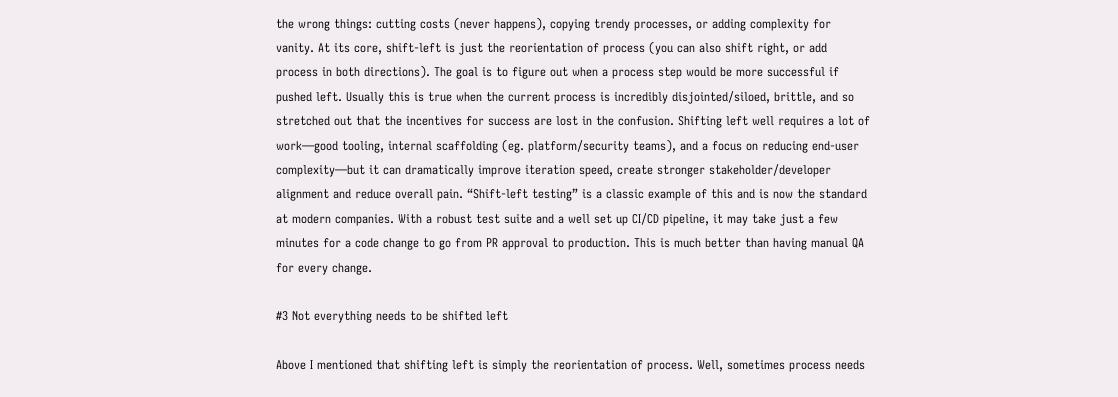the wrong things: cutting costs (never happens), copying trendy processes, or adding complexity for vanity. At its core, shift-left is just the reorientation of process (you can also shift right, or add process in both directions). The goal is to figure out when a process step would be more successful if pushed left. Usually this is true when the current process is incredibly disjointed/siloed, brittle, and so stretched out that the incentives for success are lost in the confusion. Shifting left well requires a lot of work—good tooling, internal scaffolding (eg. platform/security teams), and a focus on reducing end-user complexity—but it can dramatically improve iteration speed, create stronger stakeholder/developer alignment and reduce overall pain. “Shift-left testing” is a classic example of this and is now the standard at modern companies. With a robust test suite and a well set up CI/CD pipeline, it may take just a few minutes for a code change to go from PR approval to production. This is much better than having manual QA for every change.

#3 Not everything needs to be shifted left

Above I mentioned that shifting left is simply the reorientation of process. Well, sometimes process needs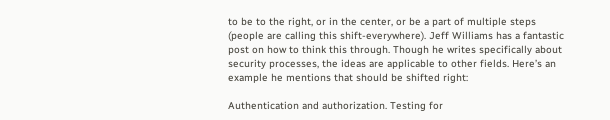to be to the right, or in the center, or be a part of multiple steps (people are calling this shift-everywhere). Jeff Williams has a fantastic post on how to think this through. Though he writes specifically about security processes, the ideas are applicable to other fields. Here’s an example he mentions that should be shifted right:

Authentication and authorization. Testing for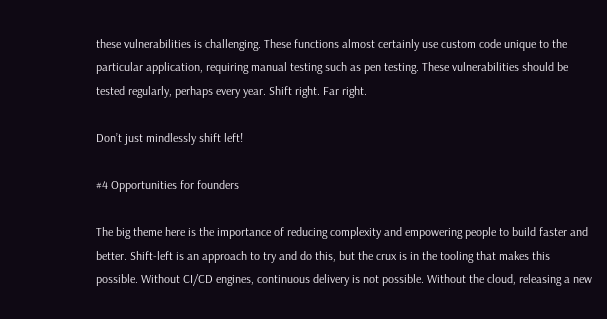these vulnerabilities is challenging. These functions almost certainly use custom code unique to the particular application, requiring manual testing such as pen testing. These vulnerabilities should be tested regularly, perhaps every year. Shift right. Far right.

Don’t just mindlessly shift left!

#4 Opportunities for founders

The big theme here is the importance of reducing complexity and empowering people to build faster and better. Shift-left is an approach to try and do this, but the crux is in the tooling that makes this possible. Without CI/CD engines, continuous delivery is not possible. Without the cloud, releasing a new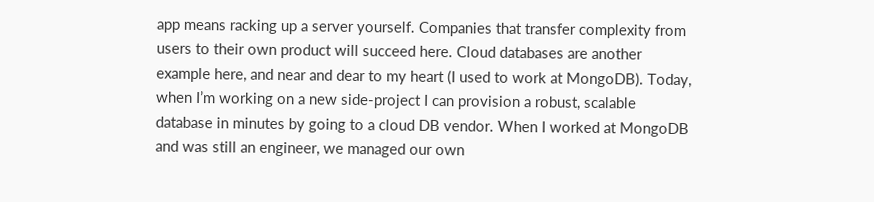app means racking up a server yourself. Companies that transfer complexity from users to their own product will succeed here. Cloud databases are another example here, and near and dear to my heart (I used to work at MongoDB). Today, when I’m working on a new side-project I can provision a robust, scalable database in minutes by going to a cloud DB vendor. When I worked at MongoDB and was still an engineer, we managed our own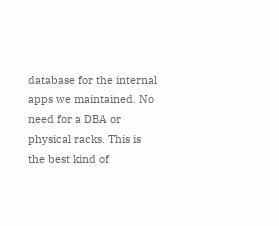database for the internal apps we maintained. No need for a DBA or physical racks. This is the best kind of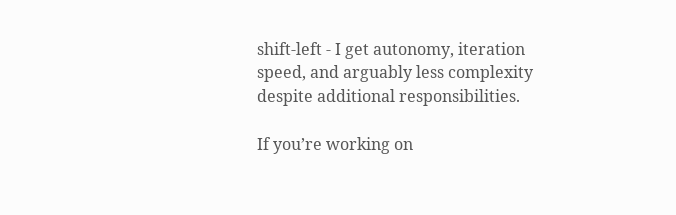shift-left - I get autonomy, iteration speed, and arguably less complexity despite additional responsibilities.

If you’re working on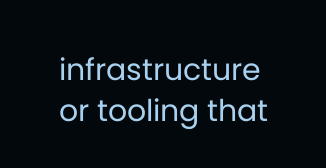infrastructure or tooling that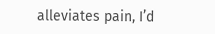alleviates pain, I’d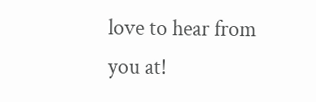love to hear from you at!